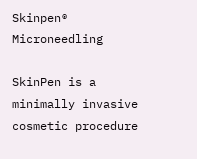Skinpen® Microneedling

SkinPen is a minimally invasive cosmetic procedure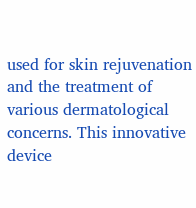used for skin rejuvenation and the treatment of various dermatological concerns. This innovative device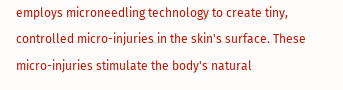employs microneedling technology to create tiny, controlled micro-injuries in the skin's surface. These micro-injuries stimulate the body's natural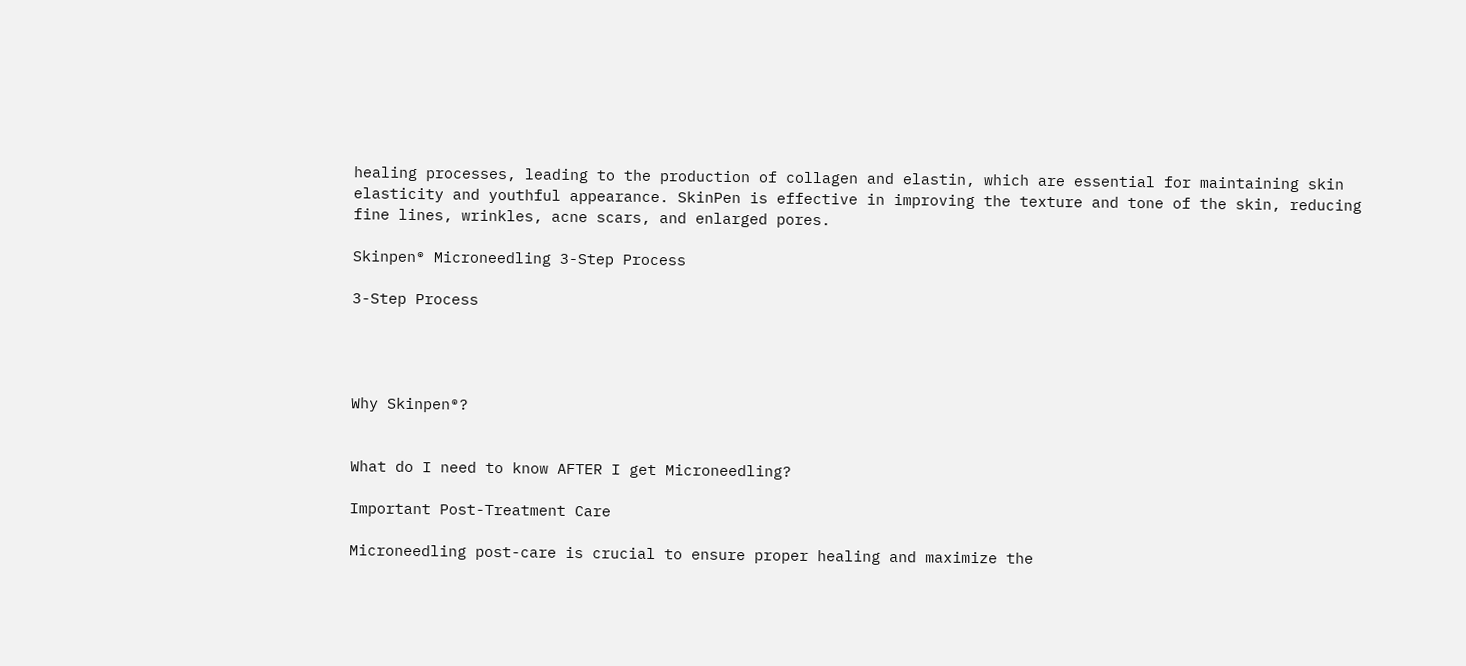healing processes, leading to the production of collagen and elastin, which are essential for maintaining skin elasticity and youthful appearance. SkinPen is effective in improving the texture and tone of the skin, reducing fine lines, wrinkles, acne scars, and enlarged pores.

Skinpen® Microneedling 3-Step Process

3-Step Process




Why Skinpen®?


What do I need to know AFTER I get Microneedling?

Important Post-Treatment Care

Microneedling post-care is crucial to ensure proper healing and maximize the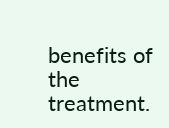benefits of the treatment.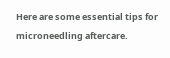Here are some essential tips for microneedling aftercare.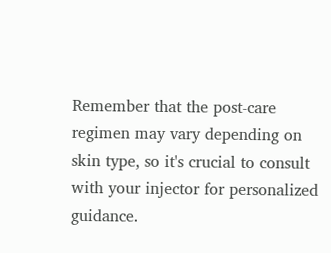Remember that the post-care regimen may vary depending on skin type, so it's crucial to consult with your injector for personalized guidance.